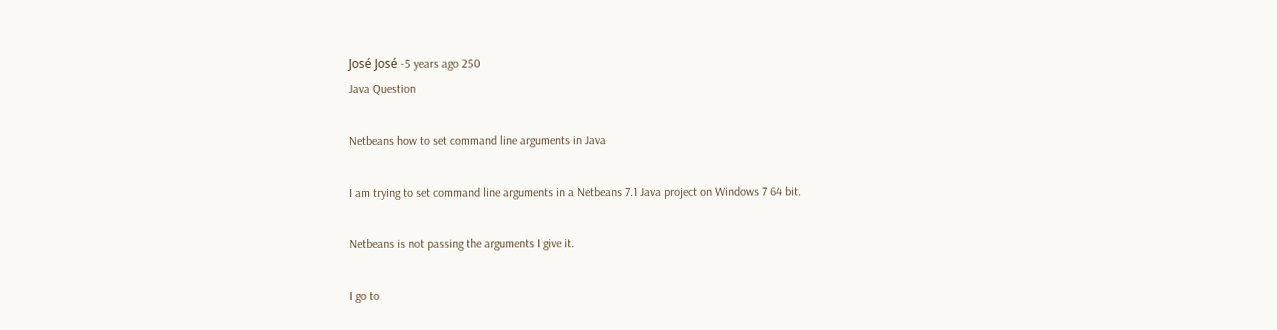José José -5 years ago 250
Java Question

Netbeans how to set command line arguments in Java

I am trying to set command line arguments in a Netbeans 7.1 Java project on Windows 7 64 bit.

Netbeans is not passing the arguments I give it.

I go to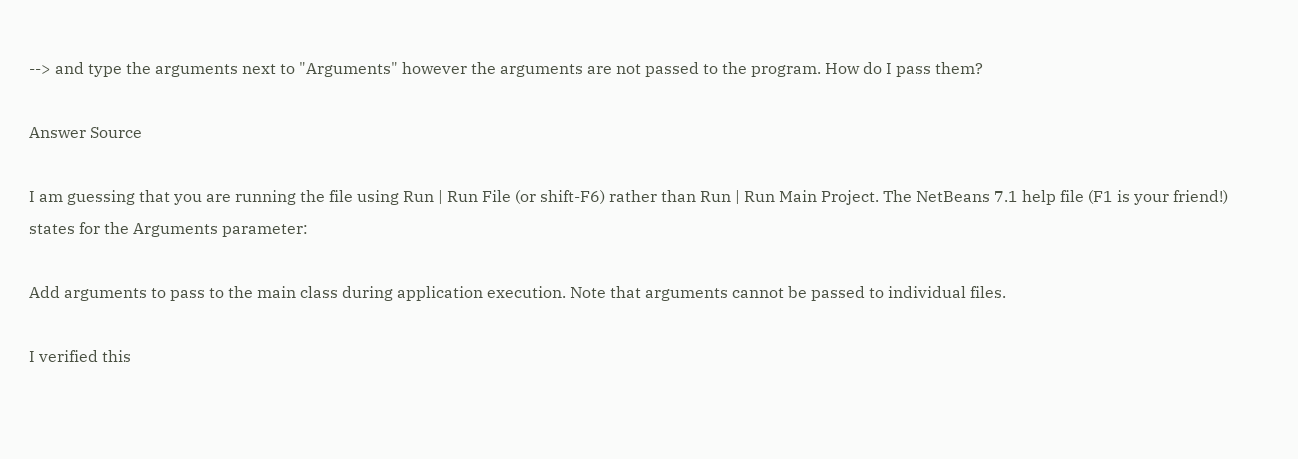--> and type the arguments next to "Arguments" however the arguments are not passed to the program. How do I pass them?

Answer Source

I am guessing that you are running the file using Run | Run File (or shift-F6) rather than Run | Run Main Project. The NetBeans 7.1 help file (F1 is your friend!) states for the Arguments parameter:

Add arguments to pass to the main class during application execution. Note that arguments cannot be passed to individual files.

I verified this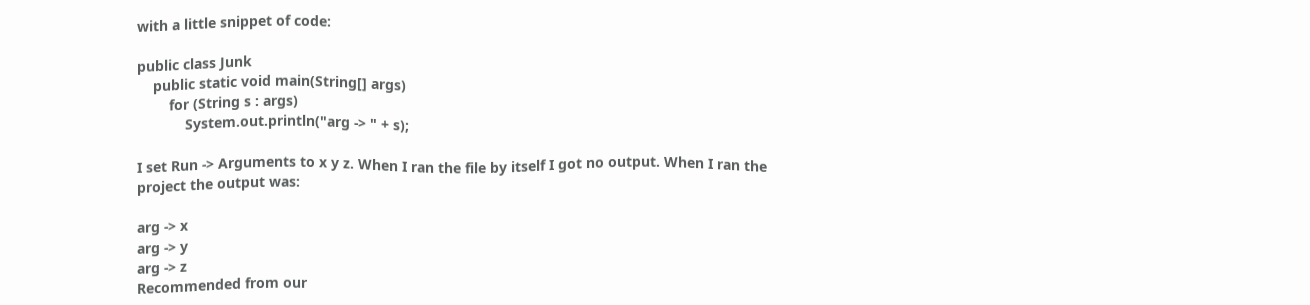with a little snippet of code:

public class Junk
    public static void main(String[] args)
        for (String s : args)
            System.out.println("arg -> " + s);

I set Run -> Arguments to x y z. When I ran the file by itself I got no output. When I ran the project the output was:

arg -> x
arg -> y
arg -> z
Recommended from our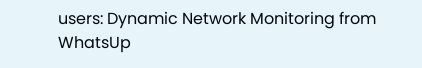users: Dynamic Network Monitoring from WhatsUp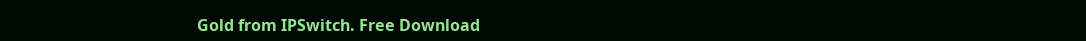Gold from IPSwitch. Free Download